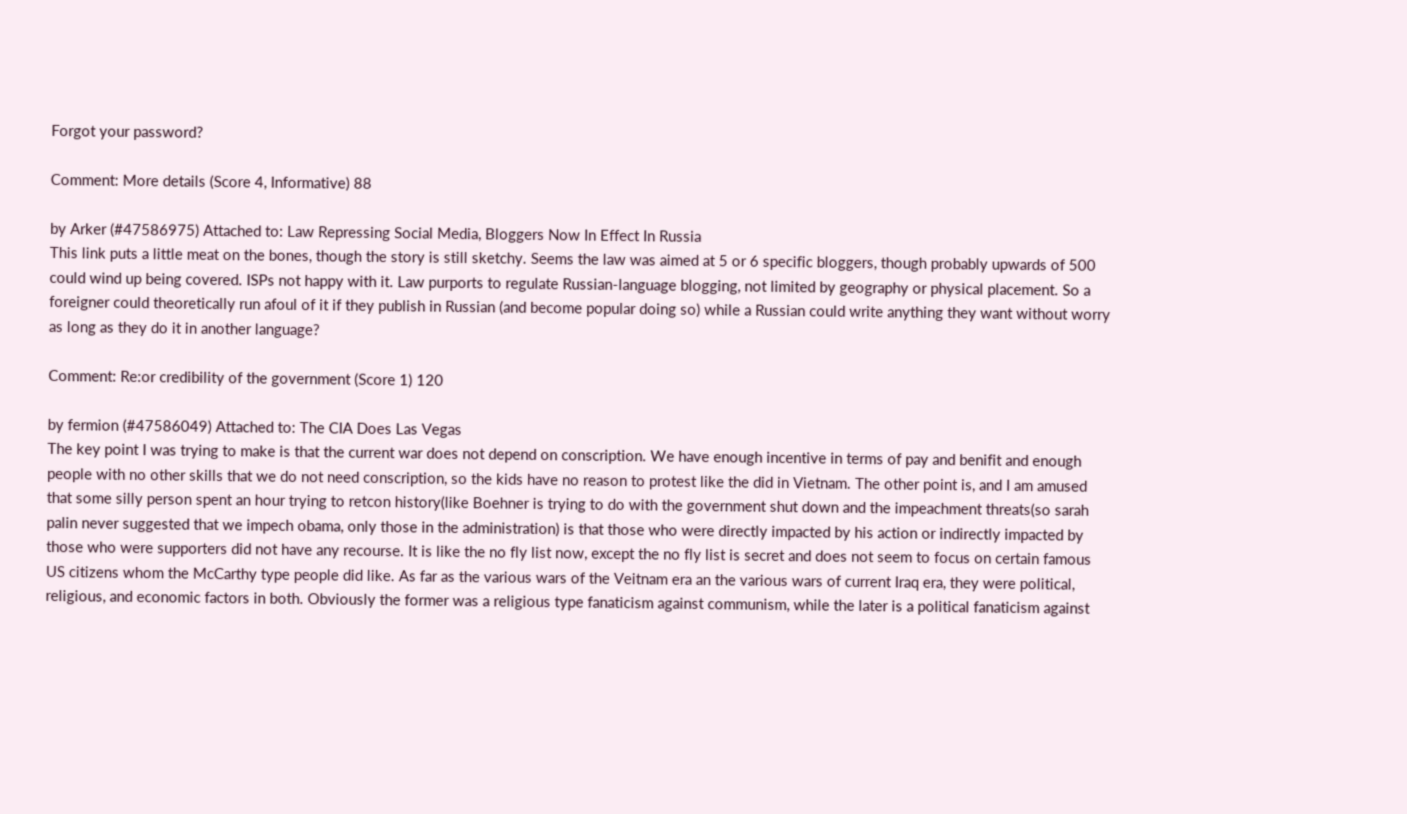Forgot your password?

Comment: More details (Score 4, Informative) 88

by Arker (#47586975) Attached to: Law Repressing Social Media, Bloggers Now In Effect In Russia
This link puts a little meat on the bones, though the story is still sketchy. Seems the law was aimed at 5 or 6 specific bloggers, though probably upwards of 500 could wind up being covered. ISPs not happy with it. Law purports to regulate Russian-language blogging, not limited by geography or physical placement. So a foreigner could theoretically run afoul of it if they publish in Russian (and become popular doing so) while a Russian could write anything they want without worry as long as they do it in another language?

Comment: Re:or credibility of the government (Score 1) 120

by fermion (#47586049) Attached to: The CIA Does Las Vegas
The key point I was trying to make is that the current war does not depend on conscription. We have enough incentive in terms of pay and benifit and enough people with no other skills that we do not need conscription, so the kids have no reason to protest like the did in Vietnam. The other point is, and I am amused that some silly person spent an hour trying to retcon history(like Boehner is trying to do with the government shut down and the impeachment threats(so sarah palin never suggested that we impech obama, only those in the administration) is that those who were directly impacted by his action or indirectly impacted by those who were supporters did not have any recourse. It is like the no fly list now, except the no fly list is secret and does not seem to focus on certain famous US citizens whom the McCarthy type people did like. As far as the various wars of the Veitnam era an the various wars of current Iraq era, they were political, religious, and economic factors in both. Obviously the former was a religious type fanaticism against communism, while the later is a political fanaticism against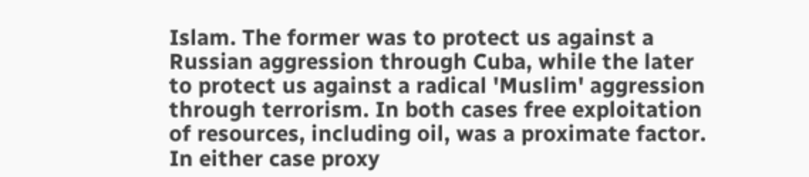Islam. The former was to protect us against a Russian aggression through Cuba, while the later to protect us against a radical 'Muslim' aggression through terrorism. In both cases free exploitation of resources, including oil, was a proximate factor. In either case proxy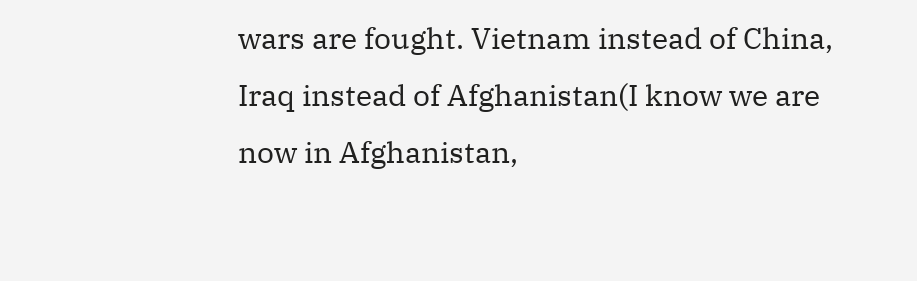wars are fought. Vietnam instead of China, Iraq instead of Afghanistan(I know we are now in Afghanistan,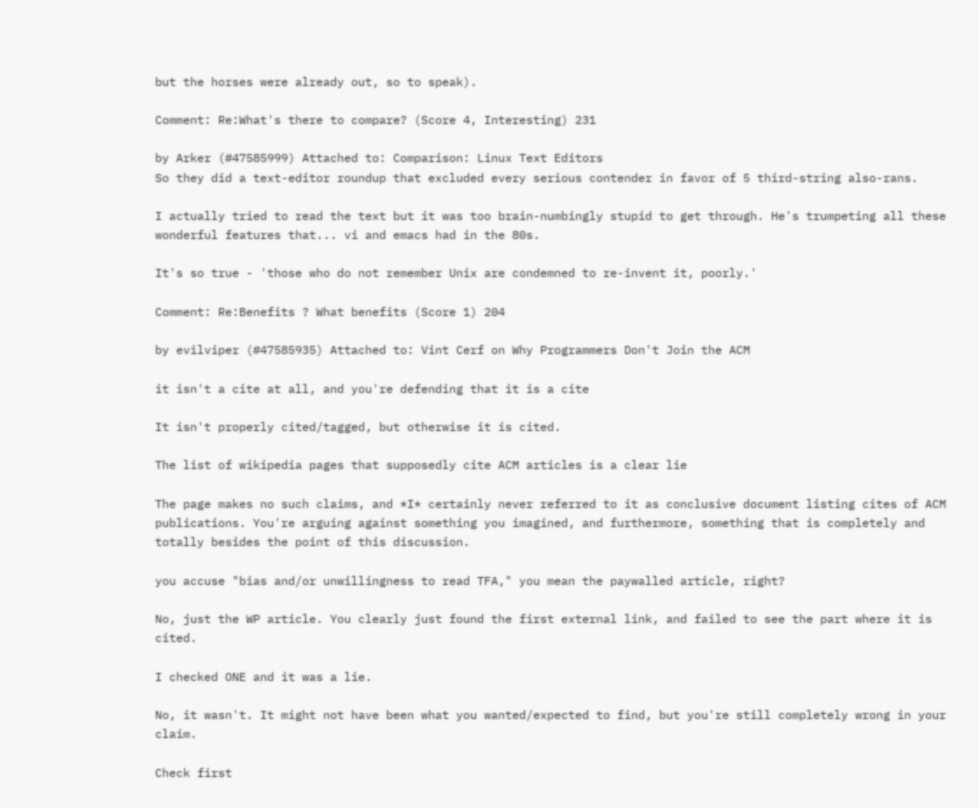but the horses were already out, so to speak).

Comment: Re:What's there to compare? (Score 4, Interesting) 231

by Arker (#47585999) Attached to: Comparison: Linux Text Editors
So they did a text-editor roundup that excluded every serious contender in favor of 5 third-string also-rans.

I actually tried to read the text but it was too brain-numbingly stupid to get through. He's trumpeting all these wonderful features that... vi and emacs had in the 80s.

It's so true - 'those who do not remember Unix are condemned to re-invent it, poorly.'

Comment: Re:Benefits ? What benefits (Score 1) 204

by evilviper (#47585935) Attached to: Vint Cerf on Why Programmers Don't Join the ACM

it isn't a cite at all, and you're defending that it is a cite

It isn't properly cited/tagged, but otherwise it is cited.

The list of wikipedia pages that supposedly cite ACM articles is a clear lie

The page makes no such claims, and *I* certainly never referred to it as conclusive document listing cites of ACM publications. You're arguing against something you imagined, and furthermore, something that is completely and totally besides the point of this discussion.

you accuse "bias and/or unwillingness to read TFA," you mean the paywalled article, right?

No, just the WP article. You clearly just found the first external link, and failed to see the part where it is cited.

I checked ONE and it was a lie.

No, it wasn't. It might not have been what you wanted/expected to find, but you're still completely wrong in your claim.

Check first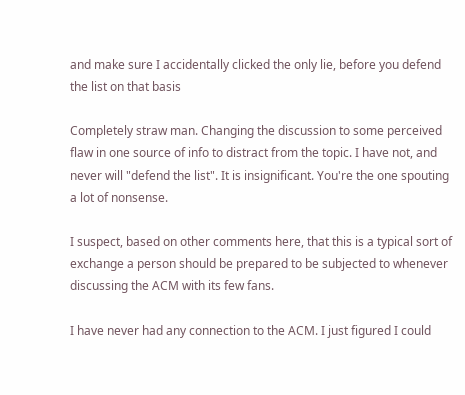and make sure I accidentally clicked the only lie, before you defend the list on that basis

Completely straw man. Changing the discussion to some perceived flaw in one source of info to distract from the topic. I have not, and never will "defend the list". It is insignificant. You're the one spouting a lot of nonsense.

I suspect, based on other comments here, that this is a typical sort of exchange a person should be prepared to be subjected to whenever discussing the ACM with its few fans.

I have never had any connection to the ACM. I just figured I could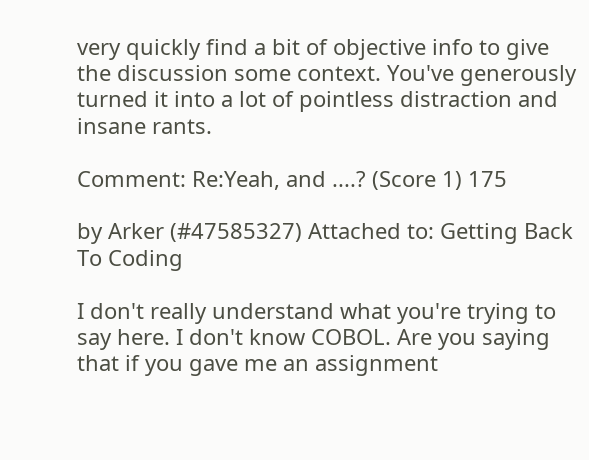very quickly find a bit of objective info to give the discussion some context. You've generously turned it into a lot of pointless distraction and insane rants.

Comment: Re:Yeah, and ....? (Score 1) 175

by Arker (#47585327) Attached to: Getting Back To Coding

I don't really understand what you're trying to say here. I don't know COBOL. Are you saying that if you gave me an assignment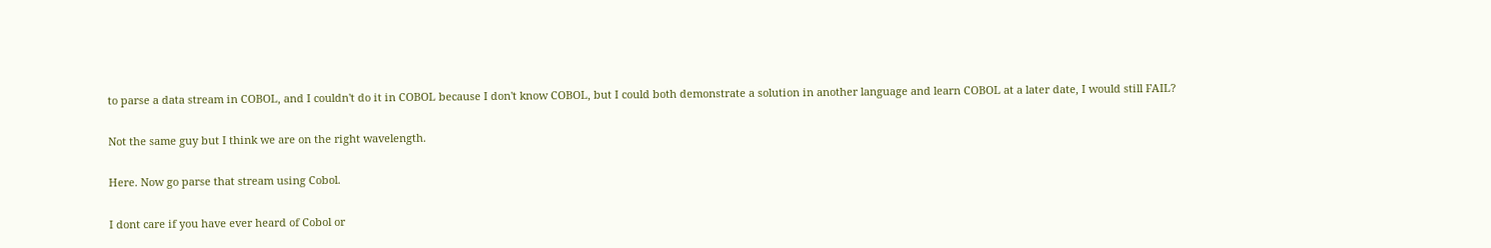to parse a data stream in COBOL, and I couldn't do it in COBOL because I don't know COBOL, but I could both demonstrate a solution in another language and learn COBOL at a later date, I would still FAIL?

Not the same guy but I think we are on the right wavelength.

Here. Now go parse that stream using Cobol.

I dont care if you have ever heard of Cobol or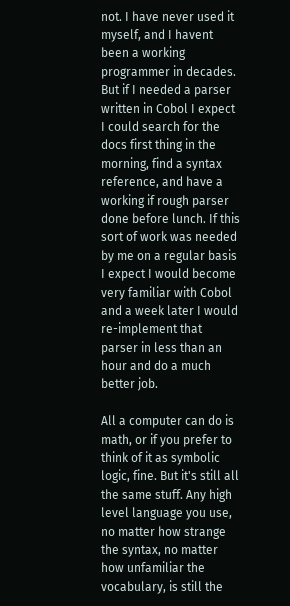not. I have never used it myself, and I havent been a working programmer in decades. But if I needed a parser written in Cobol I expect I could search for the docs first thing in the morning, find a syntax reference, and have a working if rough parser done before lunch. If this sort of work was needed by me on a regular basis I expect I would become very familiar with Cobol and a week later I would re-implement that parser in less than an hour and do a much better job.

All a computer can do is math, or if you prefer to think of it as symbolic logic, fine. But it's still all the same stuff. Any high level language you use, no matter how strange the syntax, no matter how unfamiliar the vocabulary, is still the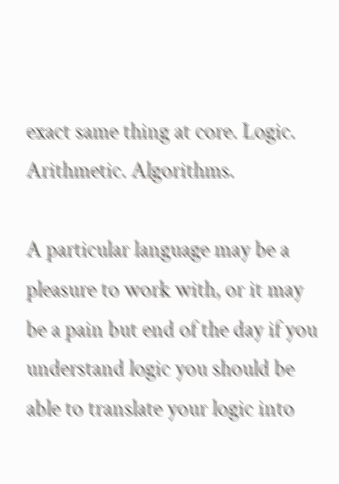exact same thing at core. Logic. Arithmetic. Algorithms.

A particular language may be a pleasure to work with, or it may be a pain but end of the day if you understand logic you should be able to translate your logic into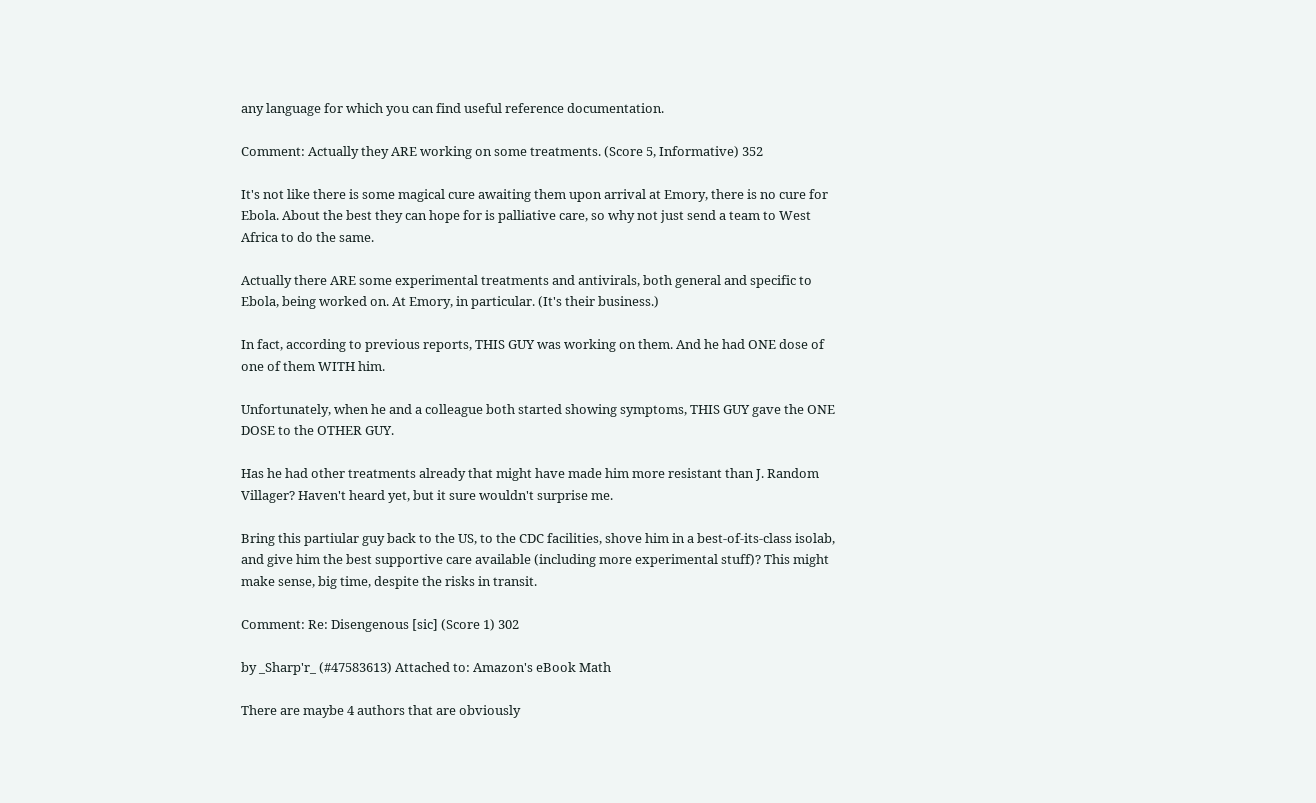any language for which you can find useful reference documentation.

Comment: Actually they ARE working on some treatments. (Score 5, Informative) 352

It's not like there is some magical cure awaiting them upon arrival at Emory, there is no cure for Ebola. About the best they can hope for is palliative care, so why not just send a team to West Africa to do the same.

Actually there ARE some experimental treatments and antivirals, both general and specific to Ebola, being worked on. At Emory, in particular. (It's their business.)

In fact, according to previous reports, THIS GUY was working on them. And he had ONE dose of one of them WITH him.

Unfortunately, when he and a colleague both started showing symptoms, THIS GUY gave the ONE DOSE to the OTHER GUY.

Has he had other treatments already that might have made him more resistant than J. Random Villager? Haven't heard yet, but it sure wouldn't surprise me.

Bring this partiular guy back to the US, to the CDC facilities, shove him in a best-of-its-class isolab, and give him the best supportive care available (including more experimental stuff)? This might make sense, big time, despite the risks in transit.

Comment: Re: Disengenous [sic] (Score 1) 302

by _Sharp'r_ (#47583613) Attached to: Amazon's eBook Math

There are maybe 4 authors that are obviously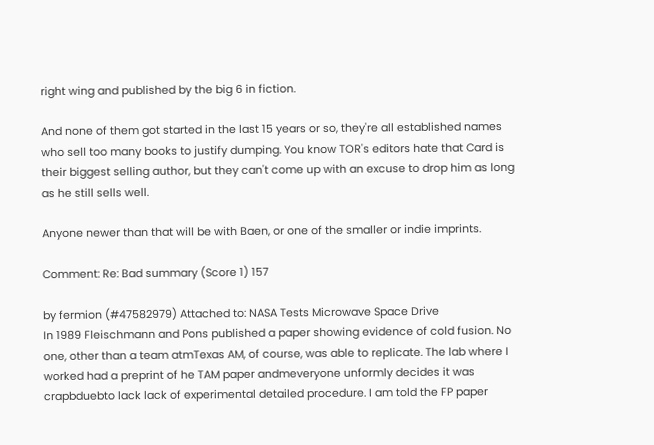right wing and published by the big 6 in fiction.

And none of them got started in the last 15 years or so, they're all established names who sell too many books to justify dumping. You know TOR's editors hate that Card is their biggest selling author, but they can't come up with an excuse to drop him as long as he still sells well.

Anyone newer than that will be with Baen, or one of the smaller or indie imprints.

Comment: Re: Bad summary (Score 1) 157

by fermion (#47582979) Attached to: NASA Tests Microwave Space Drive
In 1989 Fleischmann and Pons published a paper showing evidence of cold fusion. No one, other than a team atmTexas AM, of course, was able to replicate. The lab where I worked had a preprint of he TAM paper andmeveryone unformly decides it was crapbduebto lack lack of experimental detailed procedure. I am told the FP paper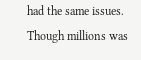had the same issues. Though millions was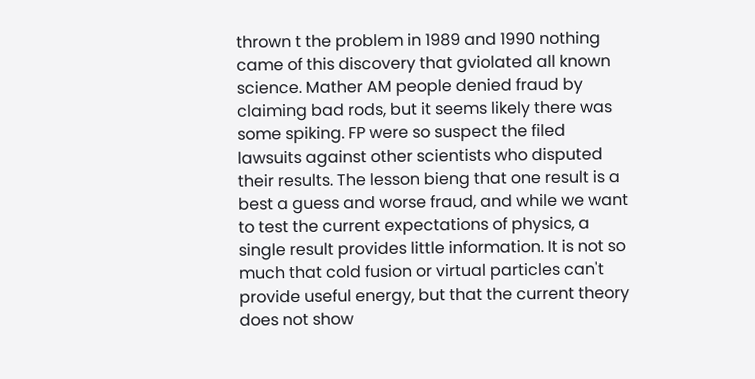thrown t the problem in 1989 and 1990 nothing came of this discovery that gviolated all known science. Mather AM people denied fraud by claiming bad rods, but it seems likely there was some spiking. FP were so suspect the filed lawsuits against other scientists who disputed their results. The lesson bieng that one result is a best a guess and worse fraud, and while we want to test the current expectations of physics, a single result provides little information. It is not so much that cold fusion or virtual particles can't provide useful energy, but that the current theory does not show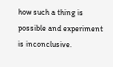how such a thing is possible and experiment is inconclusive.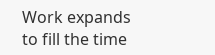Work expands to fill the time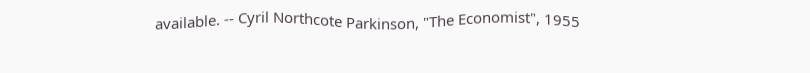available. -- Cyril Northcote Parkinson, "The Economist", 1955